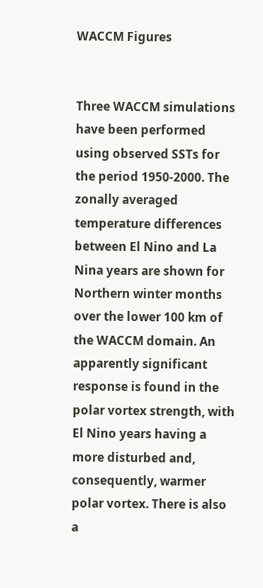WACCM Figures


Three WACCM simulations have been performed using observed SSTs for the period 1950-2000. The zonally averaged temperature differences between El Nino and La Nina years are shown for Northern winter months over the lower 100 km of the WACCM domain. An apparently significant response is found in the polar vortex strength, with El Nino years having a more disturbed and, consequently, warmer polar vortex. There is also a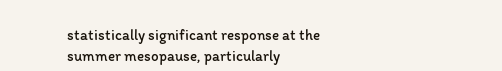statistically significant response at the summer mesopause, particularly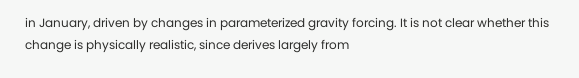in January, driven by changes in parameterized gravity forcing. It is not clear whether this change is physically realistic, since derives largely from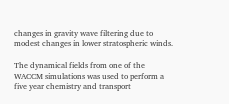changes in gravity wave filtering due to modest changes in lower stratospheric winds.

The dynamical fields from one of the WACCM simulations was used to perform a five year chemistry and transport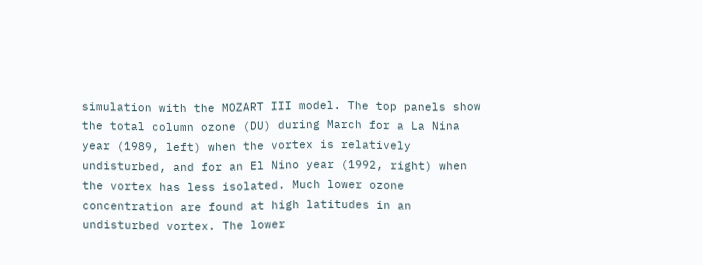simulation with the MOZART III model. The top panels show the total column ozone (DU) during March for a La Nina year (1989, left) when the vortex is relatively undisturbed, and for an El Nino year (1992, right) when the vortex has less isolated. Much lower ozone concentration are found at high latitudes in an undisturbed vortex. The lower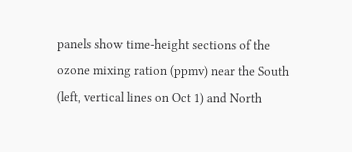panels show time-height sections of the ozone mixing ration (ppmv) near the South (left, vertical lines on Oct 1) and North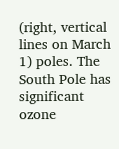(right, vertical lines on March 1) poles. The South Pole has significant ozone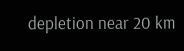depletion near 20 km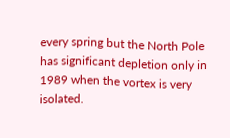every spring but the North Pole has significant depletion only in 1989 when the vortex is very isolated.